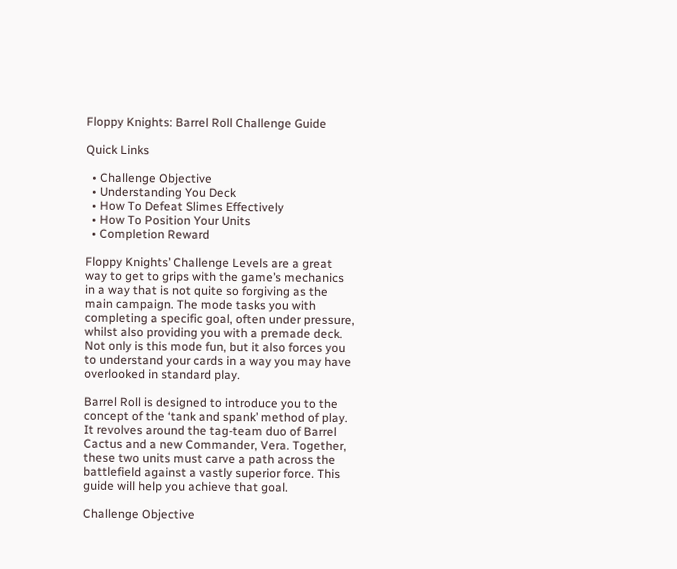Floppy Knights: Barrel Roll Challenge Guide

Quick Links

  • Challenge Objective
  • Understanding You Deck
  • How To Defeat Slimes Effectively
  • How To Position Your Units
  • Completion Reward

Floppy Knights’ Challenge Levels are a great way to get to grips with the game’s mechanics in a way that is not quite so forgiving as the main campaign. The mode tasks you with completing a specific goal, often under pressure, whilst also providing you with a premade deck. Not only is this mode fun, but it also forces you to understand your cards in a way you may have overlooked in standard play.

Barrel Roll is designed to introduce you to the concept of the ‘tank and spank’ method of play. It revolves around the tag-team duo of Barrel Cactus and a new Commander, Vera. Together, these two units must carve a path across the battlefield against a vastly superior force. This guide will help you achieve that goal.

Challenge Objective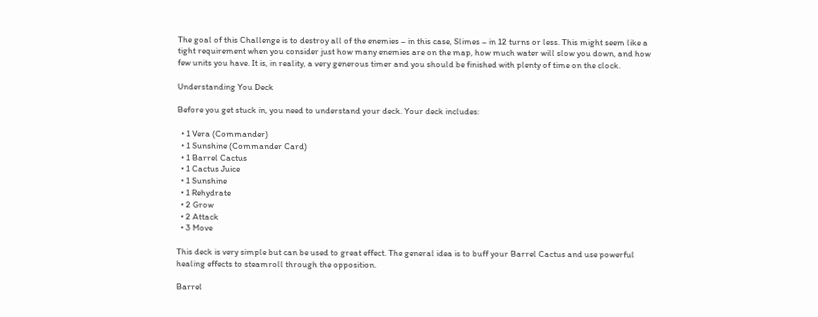The goal of this Challenge is to destroy all of the enemies – in this case, Slimes – in 12 turns or less. This might seem like a tight requirement when you consider just how many enemies are on the map, how much water will slow you down, and how few units you have. It is, in reality, a very generous timer and you should be finished with plenty of time on the clock.

Understanding You Deck

Before you get stuck in, you need to understand your deck. Your deck includes:

  • 1 Vera (Commander)
  • 1 Sunshine (Commander Card)
  • 1 Barrel Cactus
  • 1 Cactus Juice
  • 1 Sunshine
  • 1 Rehydrate
  • 2 Grow
  • 2 Attack
  • 3 Move

This deck is very simple but can be used to great effect. The general idea is to buff your Barrel Cactus and use powerful healing effects to steamroll through the opposition.

Barrel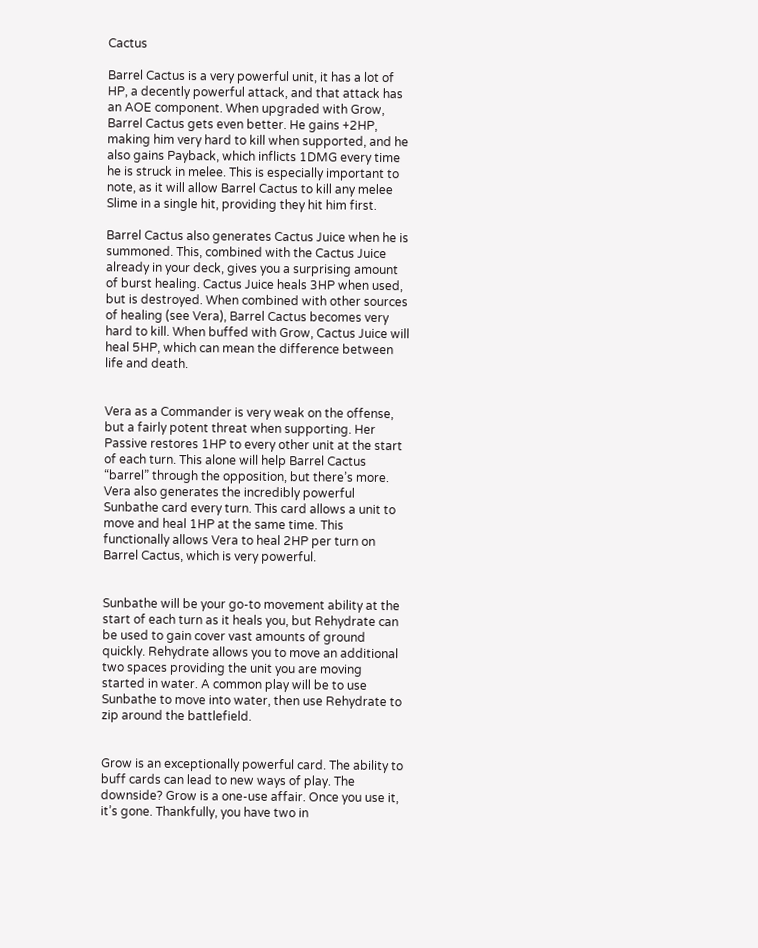Cactus

Barrel Cactus is a very powerful unit, it has a lot of HP, a decently powerful attack, and that attack has an AOE component. When upgraded with Grow, Barrel Cactus gets even better. He gains +2HP, making him very hard to kill when supported, and he also gains Payback, which inflicts 1DMG every time he is struck in melee. This is especially important to note, as it will allow Barrel Cactus to kill any melee Slime in a single hit, providing they hit him first.

Barrel Cactus also generates Cactus Juice when he is summoned. This, combined with the Cactus Juice already in your deck, gives you a surprising amount of burst healing. Cactus Juice heals 3HP when used, but is destroyed. When combined with other sources of healing (see Vera), Barrel Cactus becomes very hard to kill. When buffed with Grow, Cactus Juice will heal 5HP, which can mean the difference between life and death.


Vera as a Commander is very weak on the offense, but a fairly potent threat when supporting. Her Passive restores 1HP to every other unit at the start of each turn. This alone will help Barrel Cactus “barrel” through the opposition, but there’s more. Vera also generates the incredibly powerful Sunbathe card every turn. This card allows a unit to move and heal 1HP at the same time. This functionally allows Vera to heal 2HP per turn on Barrel Cactus, which is very powerful.


Sunbathe will be your go-to movement ability at the start of each turn as it heals you, but Rehydrate can be used to gain cover vast amounts of ground quickly. Rehydrate allows you to move an additional two spaces providing the unit you are moving started in water. A common play will be to use Sunbathe to move into water, then use Rehydrate to zip around the battlefield.


Grow is an exceptionally powerful card. The ability to buff cards can lead to new ways of play. The downside? Grow is a one-use affair. Once you use it, it’s gone. Thankfully, you have two in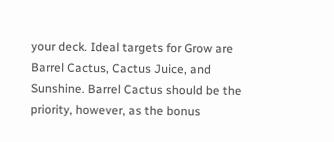your deck. Ideal targets for Grow are Barrel Cactus, Cactus Juice, and Sunshine. Barrel Cactus should be the priority, however, as the bonus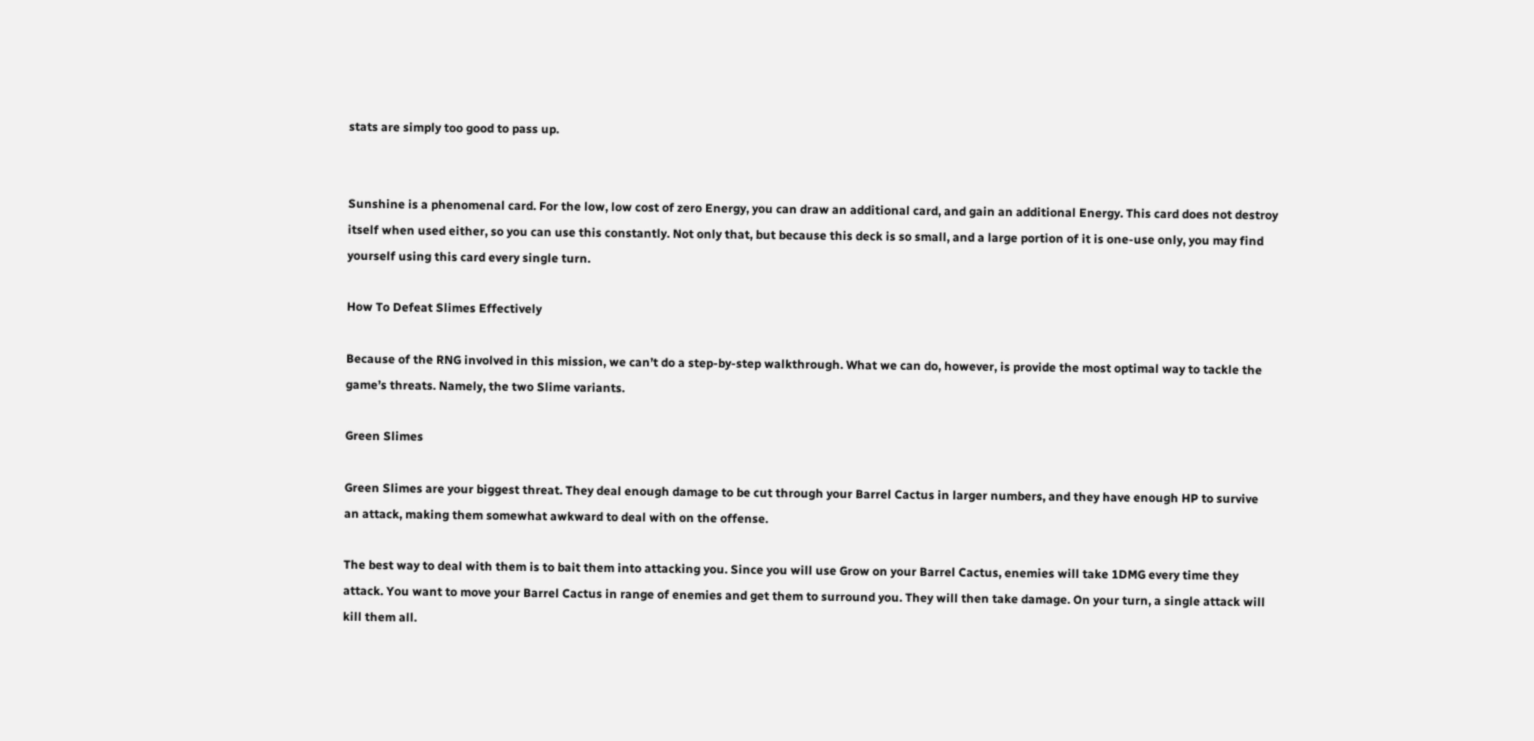stats are simply too good to pass up.


Sunshine is a phenomenal card. For the low, low cost of zero Energy, you can draw an additional card, and gain an additional Energy. This card does not destroy itself when used either, so you can use this constantly. Not only that, but because this deck is so small, and a large portion of it is one-use only, you may find yourself using this card every single turn.

How To Defeat Slimes Effectively

Because of the RNG involved in this mission, we can’t do a step-by-step walkthrough. What we can do, however, is provide the most optimal way to tackle the game’s threats. Namely, the two Slime variants.

Green Slimes

Green Slimes are your biggest threat. They deal enough damage to be cut through your Barrel Cactus in larger numbers, and they have enough HP to survive an attack, making them somewhat awkward to deal with on the offense.

The best way to deal with them is to bait them into attacking you. Since you will use Grow on your Barrel Cactus, enemies will take 1DMG every time they attack. You want to move your Barrel Cactus in range of enemies and get them to surround you. They will then take damage. On your turn, a single attack will kill them all.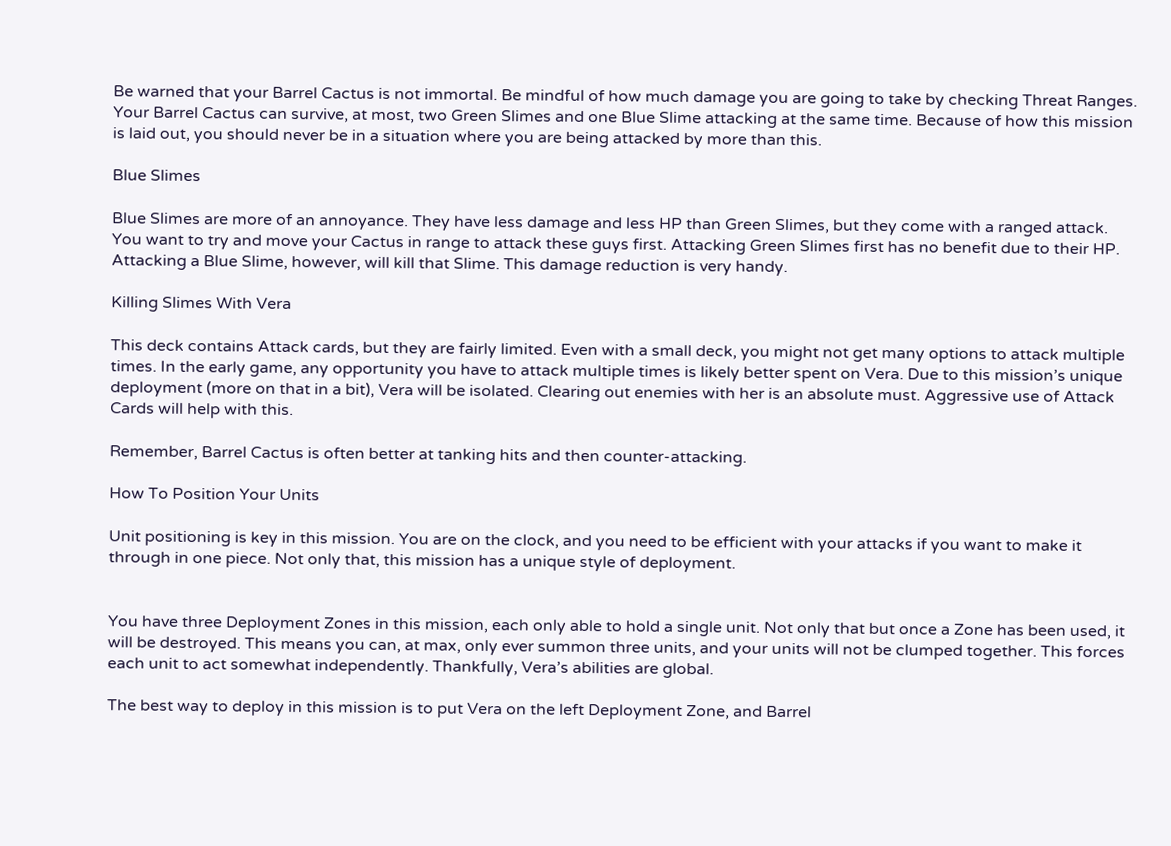Be warned that your Barrel Cactus is not immortal. Be mindful of how much damage you are going to take by checking Threat Ranges. Your Barrel Cactus can survive, at most, two Green Slimes and one Blue Slime attacking at the same time. Because of how this mission is laid out, you should never be in a situation where you are being attacked by more than this.

Blue Slimes

Blue Slimes are more of an annoyance. They have less damage and less HP than Green Slimes, but they come with a ranged attack. You want to try and move your Cactus in range to attack these guys first. Attacking Green Slimes first has no benefit due to their HP. Attacking a Blue Slime, however, will kill that Slime. This damage reduction is very handy.

Killing Slimes With Vera

This deck contains Attack cards, but they are fairly limited. Even with a small deck, you might not get many options to attack multiple times. In the early game, any opportunity you have to attack multiple times is likely better spent on Vera. Due to this mission’s unique deployment (more on that in a bit), Vera will be isolated. Clearing out enemies with her is an absolute must. Aggressive use of Attack Cards will help with this.

Remember, Barrel Cactus is often better at tanking hits and then counter-attacking.

How To Position Your Units

Unit positioning is key in this mission. You are on the clock, and you need to be efficient with your attacks if you want to make it through in one piece. Not only that, this mission has a unique style of deployment.


You have three Deployment Zones in this mission, each only able to hold a single unit. Not only that but once a Zone has been used, it will be destroyed. This means you can, at max, only ever summon three units, and your units will not be clumped together. This forces each unit to act somewhat independently. Thankfully, Vera’s abilities are global.

The best way to deploy in this mission is to put Vera on the left Deployment Zone, and Barrel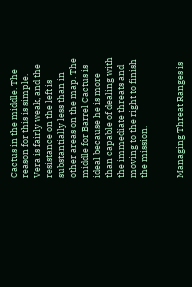Cactus in the middle. The reason for this is simple. Vera is fairly weak, and the resistance on the left is substantially less than in other areas on the map. The middle for Barrel Cactus is ideal because he is more than capable of dealing with the immediate threats and moving to the right to finish the mission.


Managing Threat Ranges is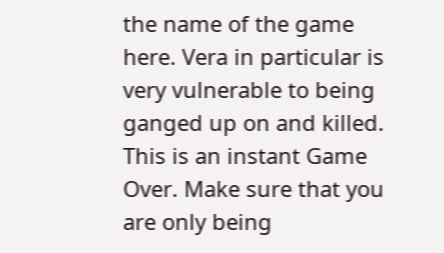the name of the game here. Vera in particular is very vulnerable to being ganged up on and killed. This is an instant Game Over. Make sure that you are only being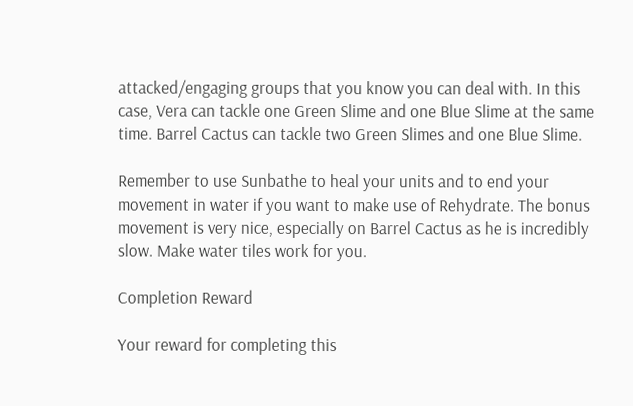attacked/engaging groups that you know you can deal with. In this case, Vera can tackle one Green Slime and one Blue Slime at the same time. Barrel Cactus can tackle two Green Slimes and one Blue Slime.

Remember to use Sunbathe to heal your units and to end your movement in water if you want to make use of Rehydrate. The bonus movement is very nice, especially on Barrel Cactus as he is incredibly slow. Make water tiles work for you.

Completion Reward

Your reward for completing this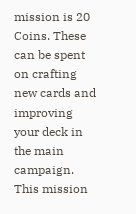mission is 20 Coins. These can be spent on crafting new cards and improving your deck in the main campaign. This mission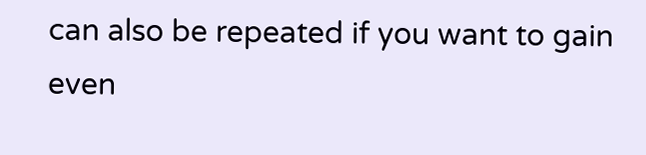can also be repeated if you want to gain even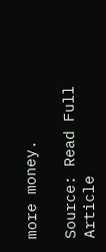more money.

Source: Read Full Article